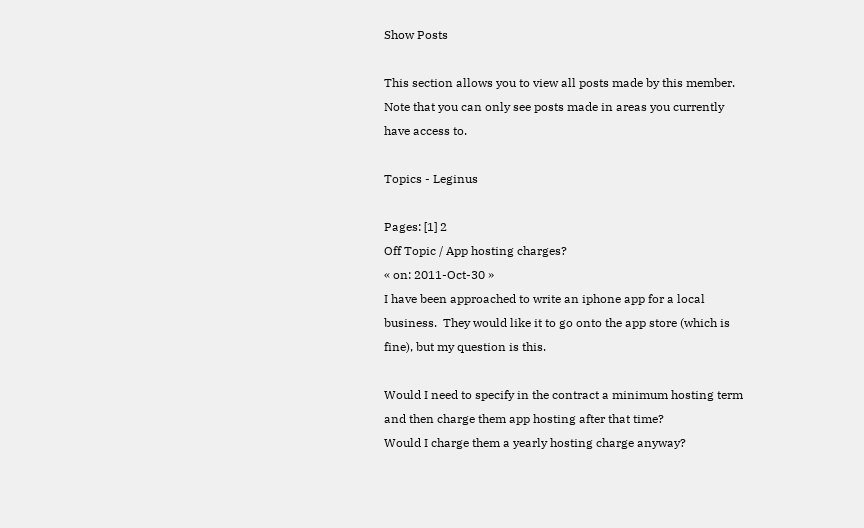Show Posts

This section allows you to view all posts made by this member. Note that you can only see posts made in areas you currently have access to.

Topics - Leginus

Pages: [1] 2
Off Topic / App hosting charges?
« on: 2011-Oct-30 »
I have been approached to write an iphone app for a local business.  They would like it to go onto the app store (which is fine), but my question is this.

Would I need to specify in the contract a minimum hosting term and then charge them app hosting after that time?
Would I charge them a yearly hosting charge anyway?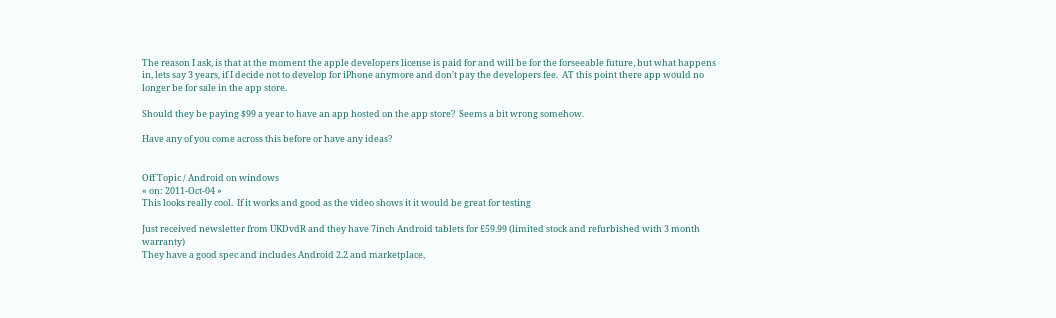The reason I ask, is that at the moment the apple developers license is paid for and will be for the forseeable future, but what happens in, lets say 3 years, if I decide not to develop for iPhone anymore and don't pay the developers fee.  AT this point there app would no longer be for sale in the app store.

Should they be paying $99 a year to have an app hosted on the app store?  Seems a bit wrong somehow.

Have any of you come across this before or have any ideas?


Off Topic / Android on windows
« on: 2011-Oct-04 »
This looks really cool.  If it works and good as the video shows it it would be great for testing

Just received newsletter from UKDvdR and they have 7inch Android tablets for £59.99 (limited stock and refurbished with 3 month warranty)
They have a good spec and includes Android 2.2 and marketplace,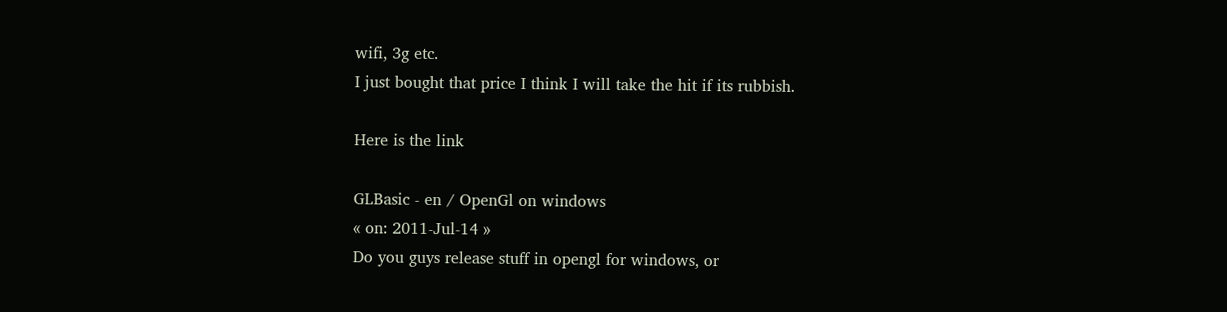wifi, 3g etc.
I just bought that price I think I will take the hit if its rubbish.

Here is the link

GLBasic - en / OpenGl on windows
« on: 2011-Jul-14 »
Do you guys release stuff in opengl for windows, or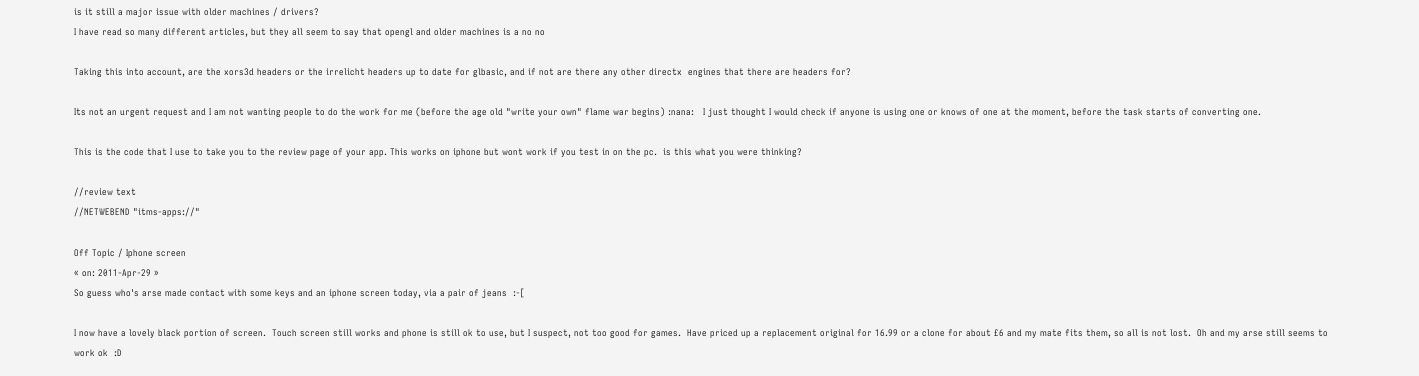is it still a major issue with older machines / drivers?
I have read so many different articles, but they all seem to say that opengl and older machines is a no no

Taking this into account, are the xors3d headers or the irrelicht headers up to date for glbasic, and if not are there any other directx  engines that there are headers for?

Its not an urgent request and I am not wanting people to do the work for me (before the age old "write your own" flame war begins) :nana:   I just thought I would check if anyone is using one or knows of one at the moment, before the task starts of converting one.

This is the code that I use to take you to the review page of your app. This works on iphone but wont work if you test in on the pc.  is this what you were thinking?

//review text
//NETWEBEND "itms-apps://"

Off Topic / Iphone screen
« on: 2011-Apr-29 »
So guess who's arse made contact with some keys and an iphone screen today, via a pair of jeans  :-[

I now have a lovely black portion of screen.  Touch screen still works and phone is still ok to use, but I suspect, not too good for games.  Have priced up a replacement original for 16.99 or a clone for about £6 and my mate fits them, so all is not lost.  Oh and my arse still seems to work ok  :D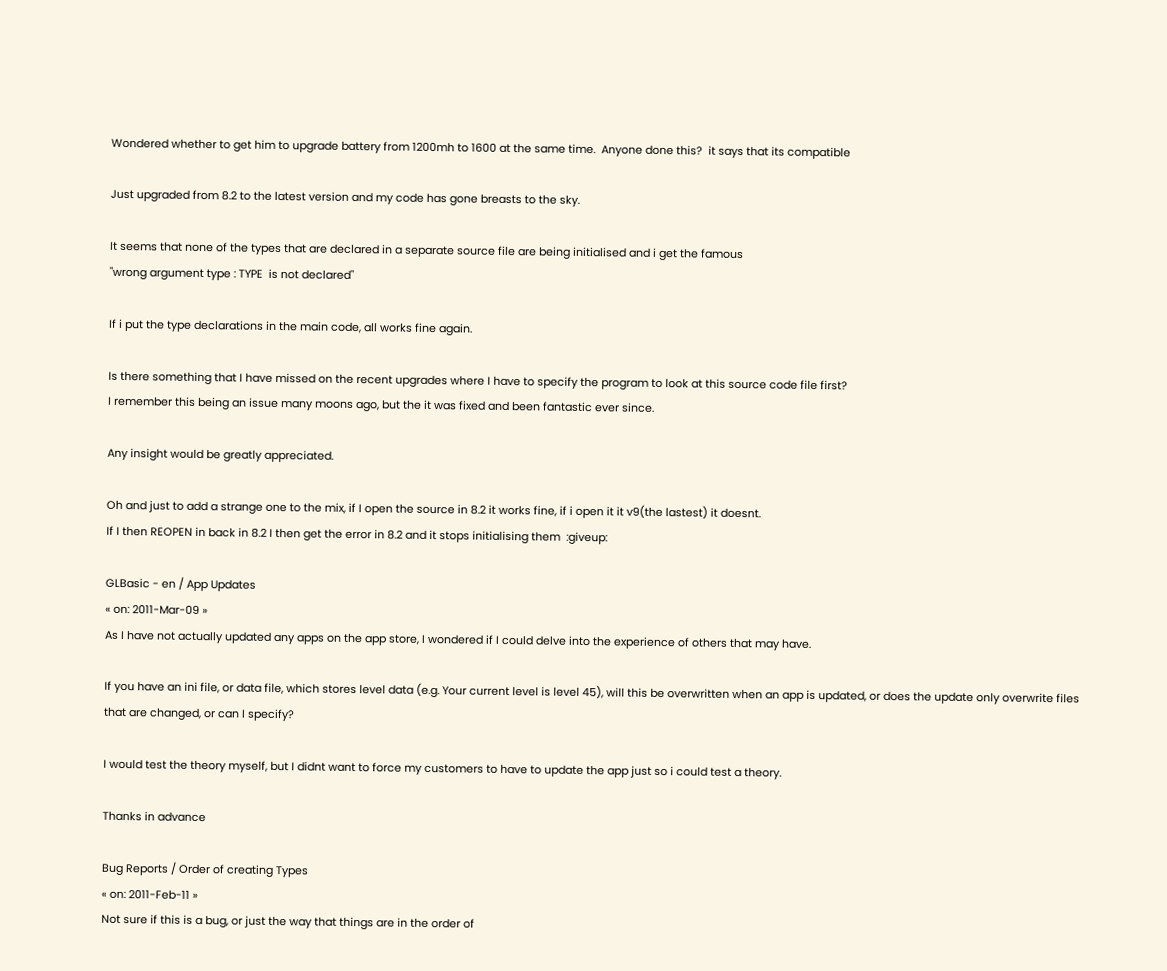Wondered whether to get him to upgrade battery from 1200mh to 1600 at the same time.  Anyone done this?  it says that its compatible

Just upgraded from 8.2 to the latest version and my code has gone breasts to the sky.

It seems that none of the types that are declared in a separate source file are being initialised and i get the famous
"wrong argument type : TYPE  is not declared"

If i put the type declarations in the main code, all works fine again.

Is there something that I have missed on the recent upgrades where I have to specify the program to look at this source code file first?
I remember this being an issue many moons ago, but the it was fixed and been fantastic ever since.

Any insight would be greatly appreciated.

Oh and just to add a strange one to the mix, if I open the source in 8.2 it works fine, if i open it it v9(the lastest) it doesnt.
If I then REOPEN in back in 8.2 I then get the error in 8.2 and it stops initialising them  :giveup:

GLBasic - en / App Updates
« on: 2011-Mar-09 »
As I have not actually updated any apps on the app store, I wondered if I could delve into the experience of others that may have.

If you have an ini file, or data file, which stores level data (e.g. Your current level is level 45), will this be overwritten when an app is updated, or does the update only overwrite files that are changed, or can I specify?

I would test the theory myself, but I didnt want to force my customers to have to update the app just so i could test a theory.

Thanks in advance

Bug Reports / Order of creating Types
« on: 2011-Feb-11 »
Not sure if this is a bug, or just the way that things are in the order of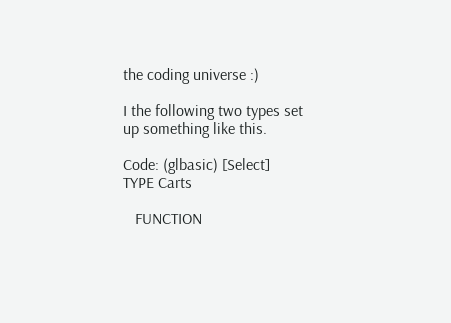the coding universe :)

I the following two types set up something like this.

Code: (glbasic) [Select]
TYPE Carts

   FUNCTION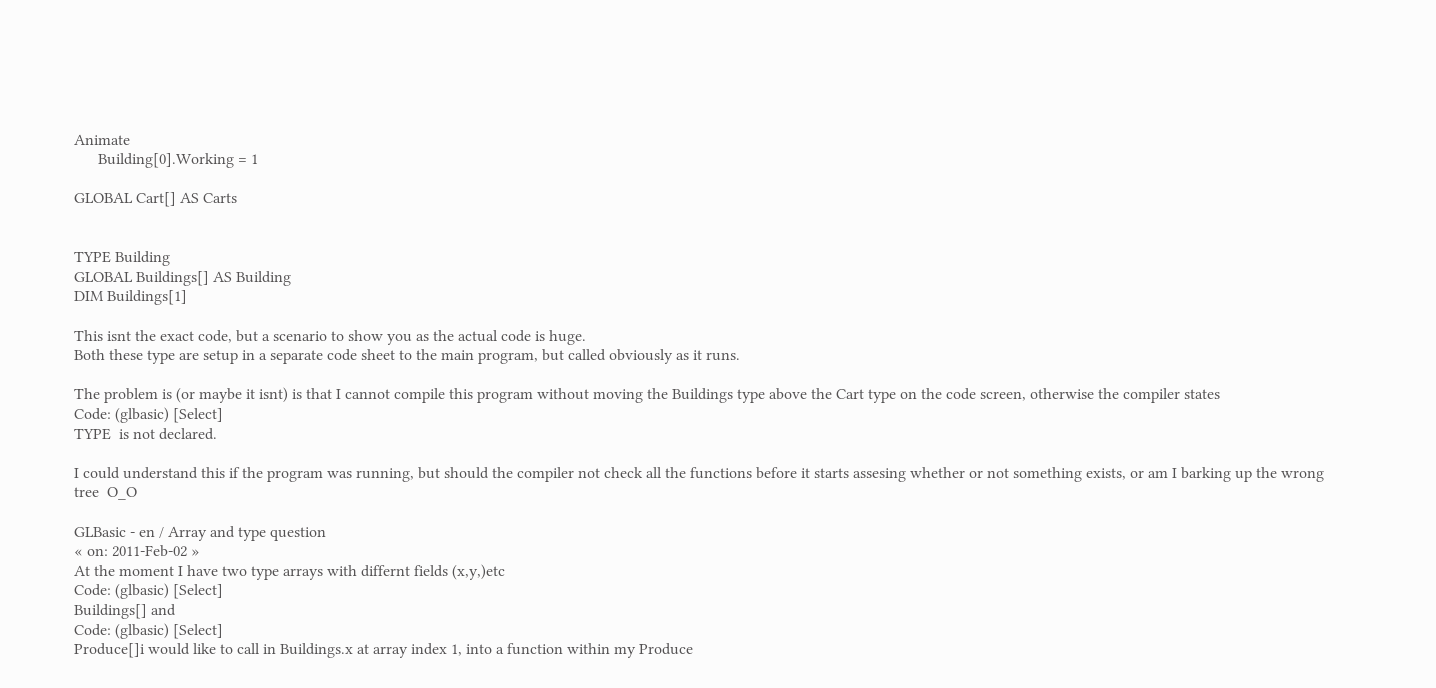Animate
      Building[0].Working = 1

GLOBAL Cart[] AS Carts


TYPE Building
GLOBAL Buildings[] AS Building
DIM Buildings[1]

This isnt the exact code, but a scenario to show you as the actual code is huge.
Both these type are setup in a separate code sheet to the main program, but called obviously as it runs.

The problem is (or maybe it isnt) is that I cannot compile this program without moving the Buildings type above the Cart type on the code screen, otherwise the compiler states
Code: (glbasic) [Select]
TYPE  is not declared.

I could understand this if the program was running, but should the compiler not check all the functions before it starts assesing whether or not something exists, or am I barking up the wrong tree  O_O

GLBasic - en / Array and type question
« on: 2011-Feb-02 »
At the moment I have two type arrays with differnt fields (x,y,)etc
Code: (glbasic) [Select]
Buildings[] and
Code: (glbasic) [Select]
Produce[]i would like to call in Buildings.x at array index 1, into a function within my Produce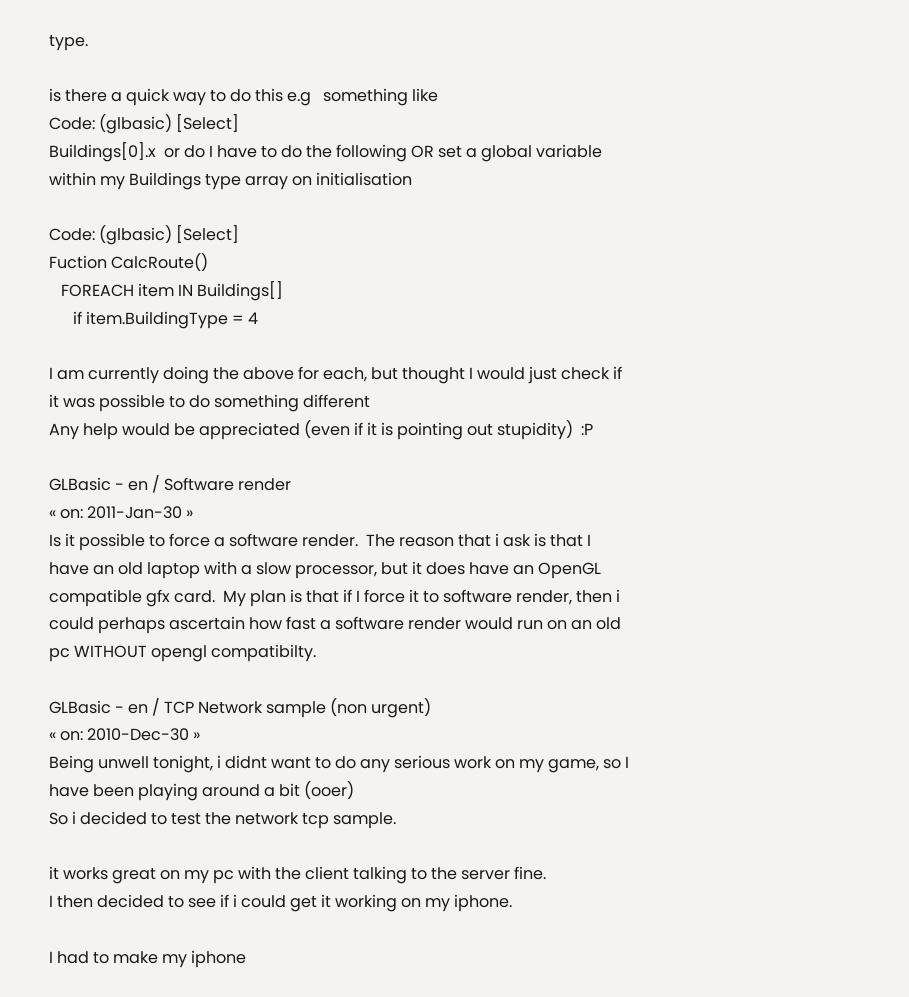type.

is there a quick way to do this e.g   something like
Code: (glbasic) [Select]
Buildings[0].x  or do I have to do the following OR set a global variable within my Buildings type array on initialisation

Code: (glbasic) [Select]
Fuction CalcRoute()
   FOREACH item IN Buildings[]
      if item.BuildingType = 4

I am currently doing the above for each, but thought I would just check if it was possible to do something different
Any help would be appreciated (even if it is pointing out stupidity)  :P

GLBasic - en / Software render
« on: 2011-Jan-30 »
Is it possible to force a software render.  The reason that i ask is that I have an old laptop with a slow processor, but it does have an OpenGL compatible gfx card.  My plan is that if I force it to software render, then i could perhaps ascertain how fast a software render would run on an old pc WITHOUT opengl compatibilty.

GLBasic - en / TCP Network sample (non urgent)
« on: 2010-Dec-30 »
Being unwell tonight, i didnt want to do any serious work on my game, so I have been playing around a bit (ooer)
So i decided to test the network tcp sample.

it works great on my pc with the client talking to the server fine.
I then decided to see if i could get it working on my iphone.

I had to make my iphone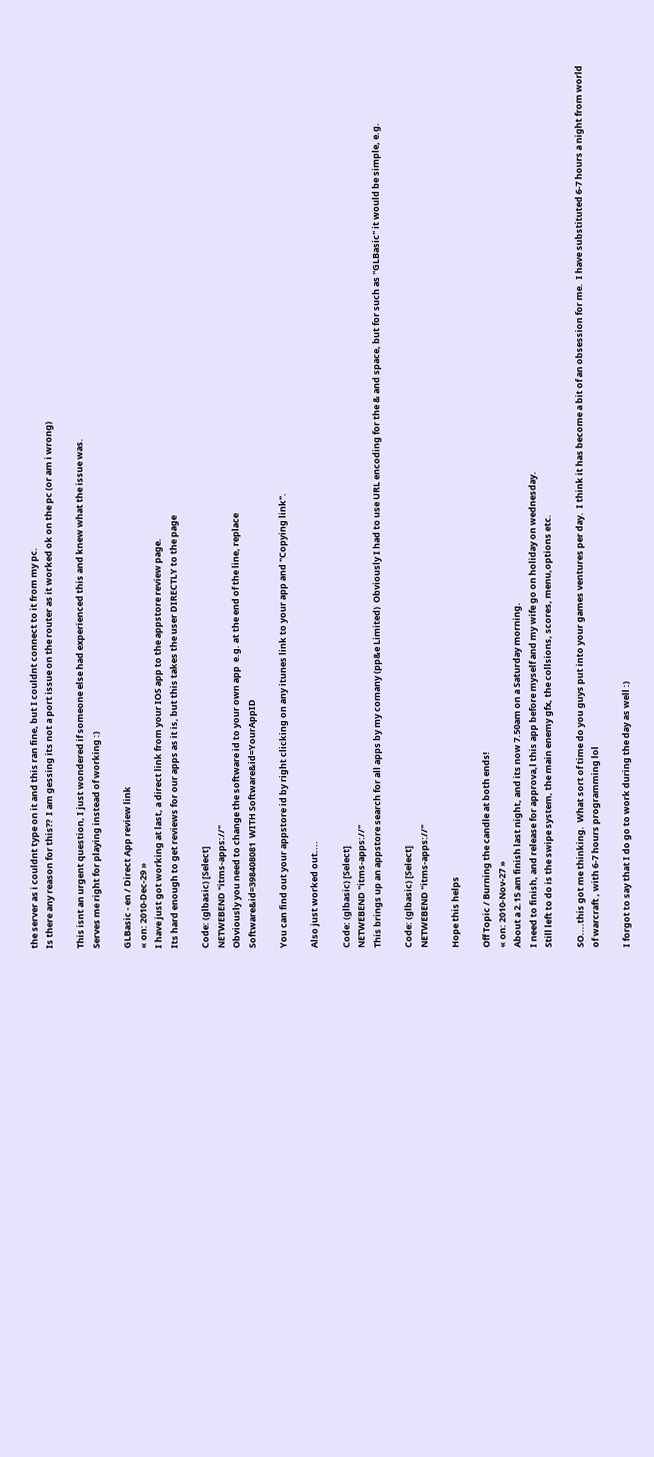the server as i couldnt type on it and this ran fine, but I couldnt connect to it from my pc.
Is there any reason for this??  I am gessing its not a port issue on the router as it worked ok on the pc (or am i wrong)

This isnt an urgent question, I just wondered if someone else had experienced this and knew what the issue was.
Serves me right for playing instead of working :)

GLBasic - en / Direct App review link
« on: 2010-Dec-29 »
I have just got working at last, a direct link from your IOS app to the appstore review page.
Its hard enough to get reviews for our apps as it is, but this takes the user DIRECTLY to the page

Code: (glbasic) [Select]
NETWEBEND "itms-apps://"
Obviously you need to change the software id to your own app  e.g. at the end of the line, replace
Software&id=398408081  WITH Software&id=YourAppID

You can find out your appstore id by right clicking on any itunes link to your app and "Copying link".

Also just worked out....

Code: (glbasic) [Select]
NETWEBEND "itms-apps://"
This brings up an appstore search for all apps by my comany (pp&e Limited)  Obviously I had to use URL encoding for the & and space, but for such as "GLBasic" it would be simple, e.g.

Code: (glbasic) [Select]
NETWEBEND "itms-apps://"

Hope this helps

Off Topic / Burning the candle at both ends!
« on: 2010-Nov-27 »
About a 2.15 am finish last night, and its now 7.50am on a Saturday morning.
I need to finish, and release for approva,l this app before myself and my wife go on holiday on wednesday.
Still left to do is the swipe system, the main enemy gfx, the collsions, scores, menu,options etc.

SO....this got me thinking.  What sort of time do you guys put into your games ventures per day.  I think it has become a bit of an obsession for me.  I have substituted 6-7 hours a night from world of warcraft , with 6-7 hours programming lol

I forgot to say that I do go to work during the day as well :)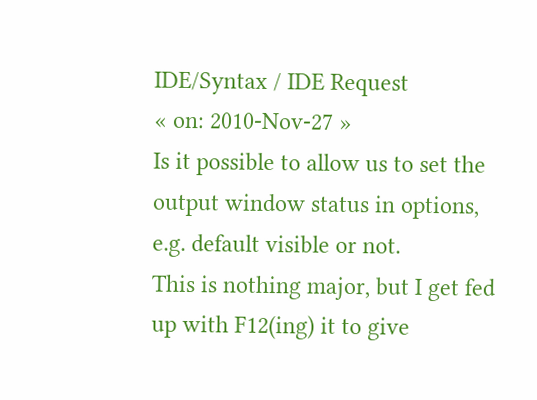IDE/Syntax / IDE Request
« on: 2010-Nov-27 »
Is it possible to allow us to set the output window status in options, e.g. default visible or not.
This is nothing major, but I get fed up with F12(ing) it to give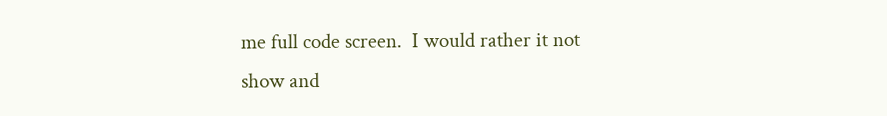me full code screen.  I would rather it not show and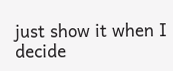just show it when I decide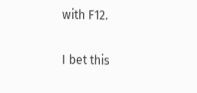with F12.

I bet this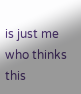is just me who thinks this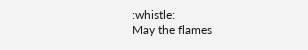:whistle:
May the flames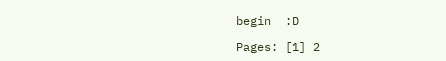begin  :D

Pages: [1] 2